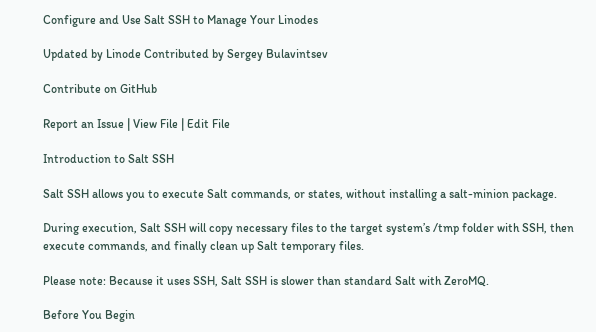Configure and Use Salt SSH to Manage Your Linodes

Updated by Linode Contributed by Sergey Bulavintsev

Contribute on GitHub

Report an Issue | View File | Edit File

Introduction to Salt SSH

Salt SSH allows you to execute Salt commands, or states, without installing a salt-minion package.

During execution, Salt SSH will copy necessary files to the target system’s /tmp folder with SSH, then execute commands, and finally clean up Salt temporary files.

Please note: Because it uses SSH, Salt SSH is slower than standard Salt with ZeroMQ.

Before You Begin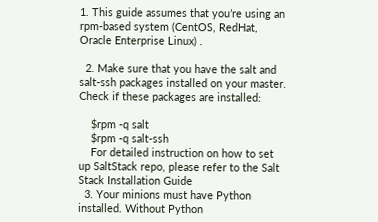1. This guide assumes that you’re using an rpm-based system (CentOS, RedHat, Oracle Enterprise Linux) .

  2. Make sure that you have the salt and salt-ssh packages installed on your master. Check if these packages are installed:

    $rpm -q salt
    $rpm -q salt-ssh
    For detailed instruction on how to set up SaltStack repo, please refer to the Salt Stack Installation Guide
  3. Your minions must have Python installed. Without Python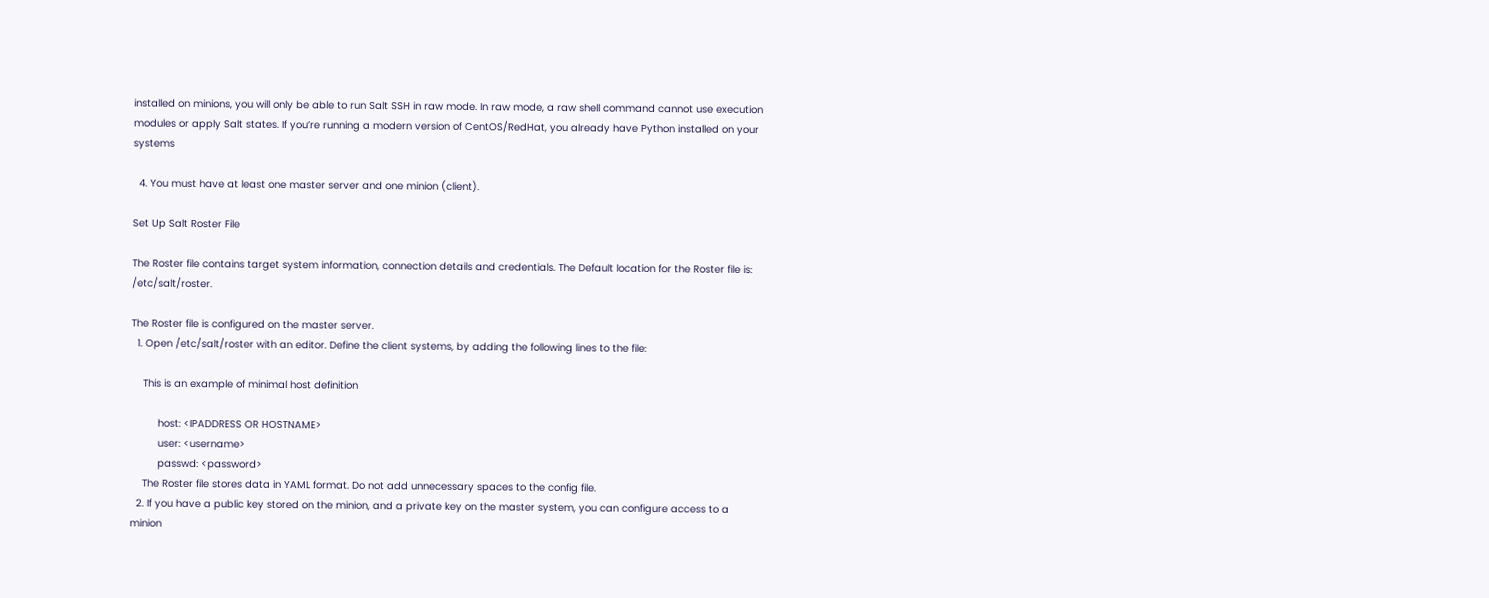installed on minions, you will only be able to run Salt SSH in raw mode. In raw mode, a raw shell command cannot use execution modules or apply Salt states. If you’re running a modern version of CentOS/RedHat, you already have Python installed on your systems

  4. You must have at least one master server and one minion (client).

Set Up Salt Roster File

The Roster file contains target system information, connection details and credentials. The Default location for the Roster file is: /etc/salt/roster.

The Roster file is configured on the master server.
  1. Open /etc/salt/roster with an editor. Define the client systems, by adding the following lines to the file:

    This is an example of minimal host definition

         host: <IPADDRESS OR HOSTNAME>
         user: <username>
         passwd: <password>
    The Roster file stores data in YAML format. Do not add unnecessary spaces to the config file.
  2. If you have a public key stored on the minion, and a private key on the master system, you can configure access to a minion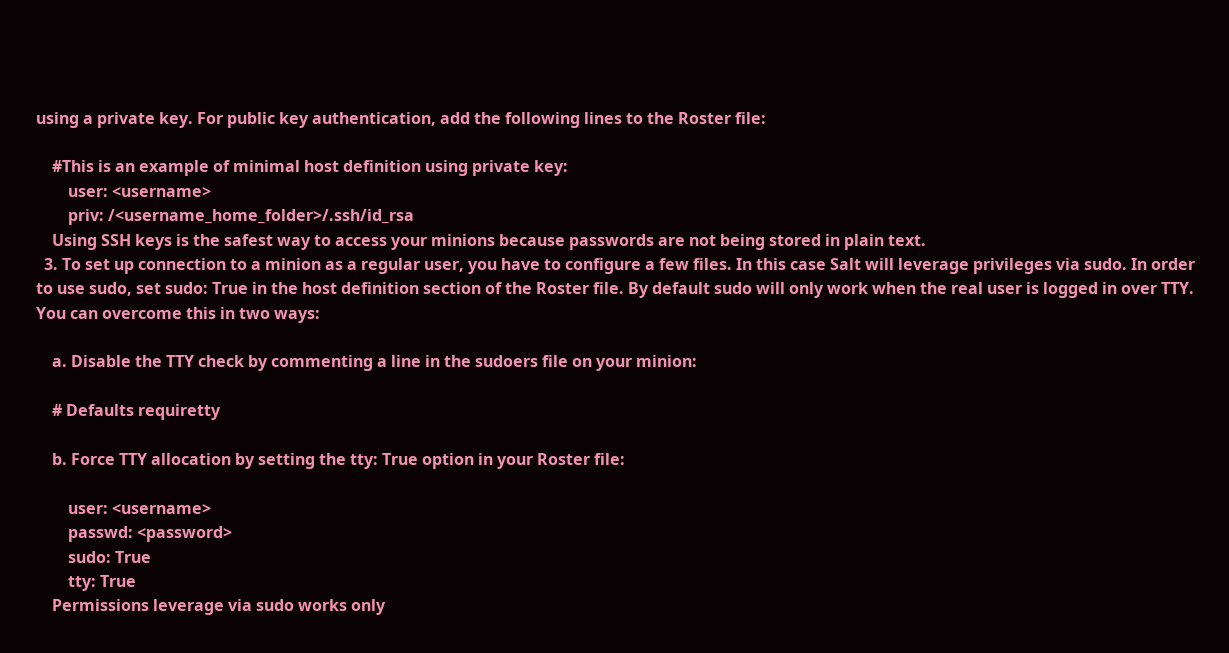using a private key. For public key authentication, add the following lines to the Roster file:

    #This is an example of minimal host definition using private key:
        user: <username>
        priv: /<username_home_folder>/.ssh/id_rsa
    Using SSH keys is the safest way to access your minions because passwords are not being stored in plain text.
  3. To set up connection to a minion as a regular user, you have to configure a few files. In this case Salt will leverage privileges via sudo. In order to use sudo, set sudo: True in the host definition section of the Roster file. By default sudo will only work when the real user is logged in over TTY. You can overcome this in two ways:

    a. Disable the TTY check by commenting a line in the sudoers file on your minion:

    # Defaults requiretty

    b. Force TTY allocation by setting the tty: True option in your Roster file:

        user: <username>
        passwd: <password>
        sudo: True
        tty: True
    Permissions leverage via sudo works only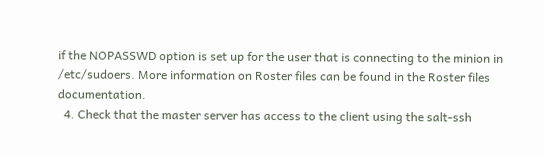if the NOPASSWD option is set up for the user that is connecting to the minion in /etc/sudoers. More information on Roster files can be found in the Roster files documentation.
  4. Check that the master server has access to the client using the salt-ssh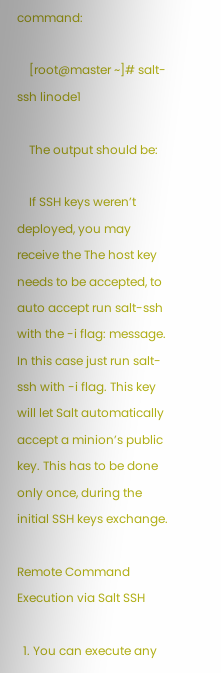command:

    [root@master ~]# salt-ssh linode1

    The output should be:

    If SSH keys weren’t deployed, you may receive the The host key needs to be accepted, to auto accept run salt-ssh with the -i flag: message. In this case just run salt-ssh with -i flag. This key will let Salt automatically accept a minion’s public key. This has to be done only once, during the initial SSH keys exchange.

Remote Command Execution via Salt SSH

  1. You can execute any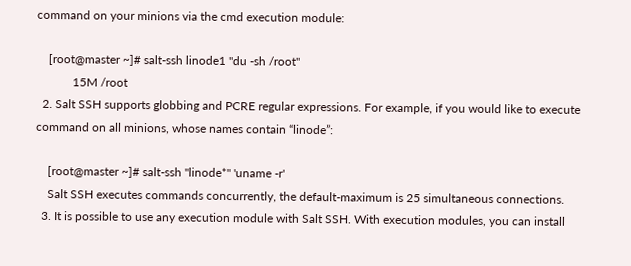command on your minions via the cmd execution module:

    [root@master ~]# salt-ssh linode1 "du -sh /root"
            15M /root
  2. Salt SSH supports globbing and PCRE regular expressions. For example, if you would like to execute command on all minions, whose names contain “linode”:

    [root@master ~]# salt-ssh "linode*" 'uname -r'
    Salt SSH executes commands concurrently, the default-maximum is 25 simultaneous connections.
  3. It is possible to use any execution module with Salt SSH. With execution modules, you can install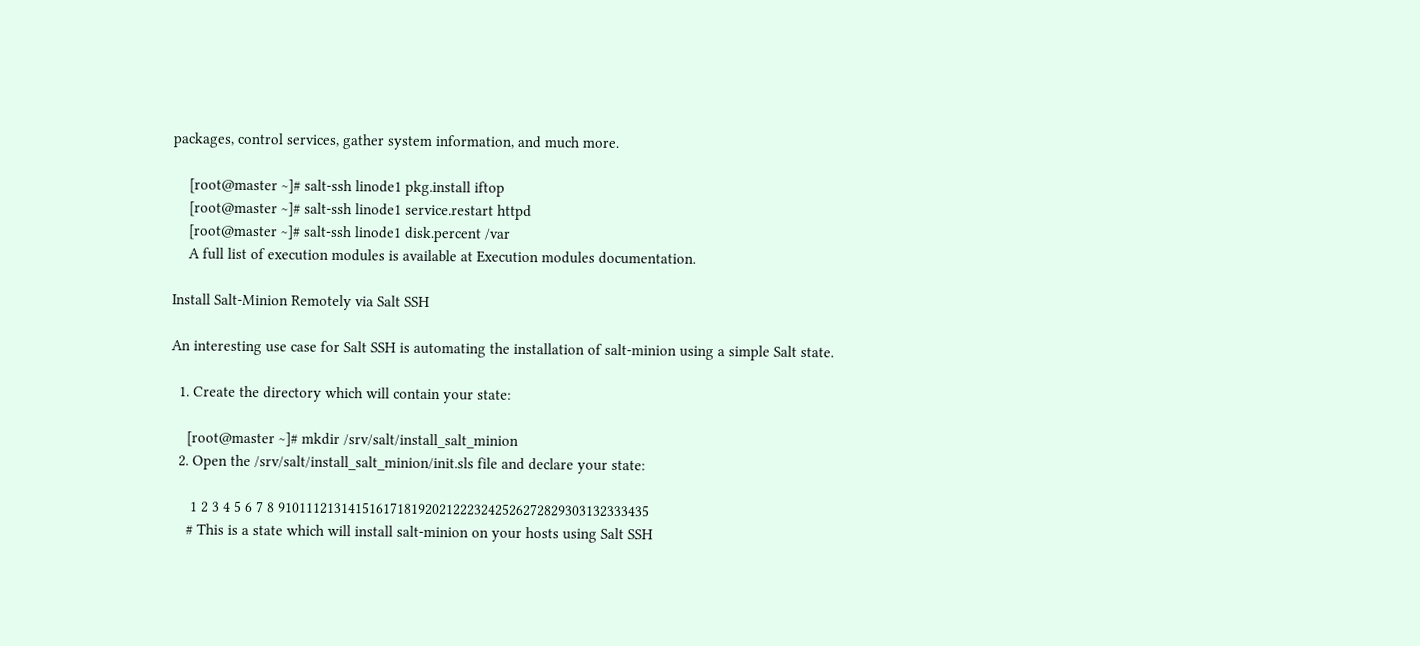packages, control services, gather system information, and much more.

    [root@master ~]# salt-ssh linode1 pkg.install iftop
    [root@master ~]# salt-ssh linode1 service.restart httpd
    [root@master ~]# salt-ssh linode1 disk.percent /var
    A full list of execution modules is available at Execution modules documentation.

Install Salt-Minion Remotely via Salt SSH

An interesting use case for Salt SSH is automating the installation of salt-minion using a simple Salt state.

  1. Create the directory which will contain your state:

    [root@master ~]# mkdir /srv/salt/install_salt_minion
  2. Open the /srv/salt/install_salt_minion/init.sls file and declare your state:

     1 2 3 4 5 6 7 8 91011121314151617181920212223242526272829303132333435
    # This is a state which will install salt-minion on your hosts using Salt SSH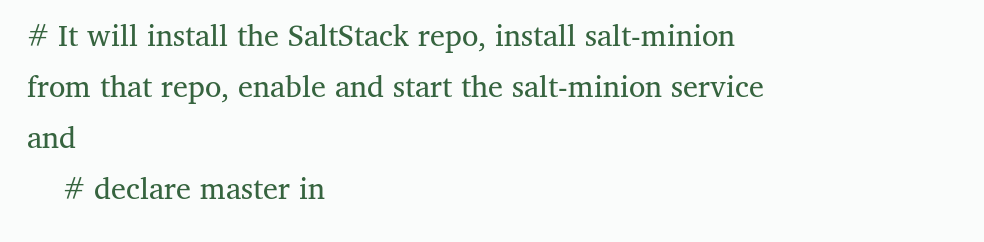# It will install the SaltStack repo, install salt-minion from that repo, enable and start the salt-minion service and
    # declare master in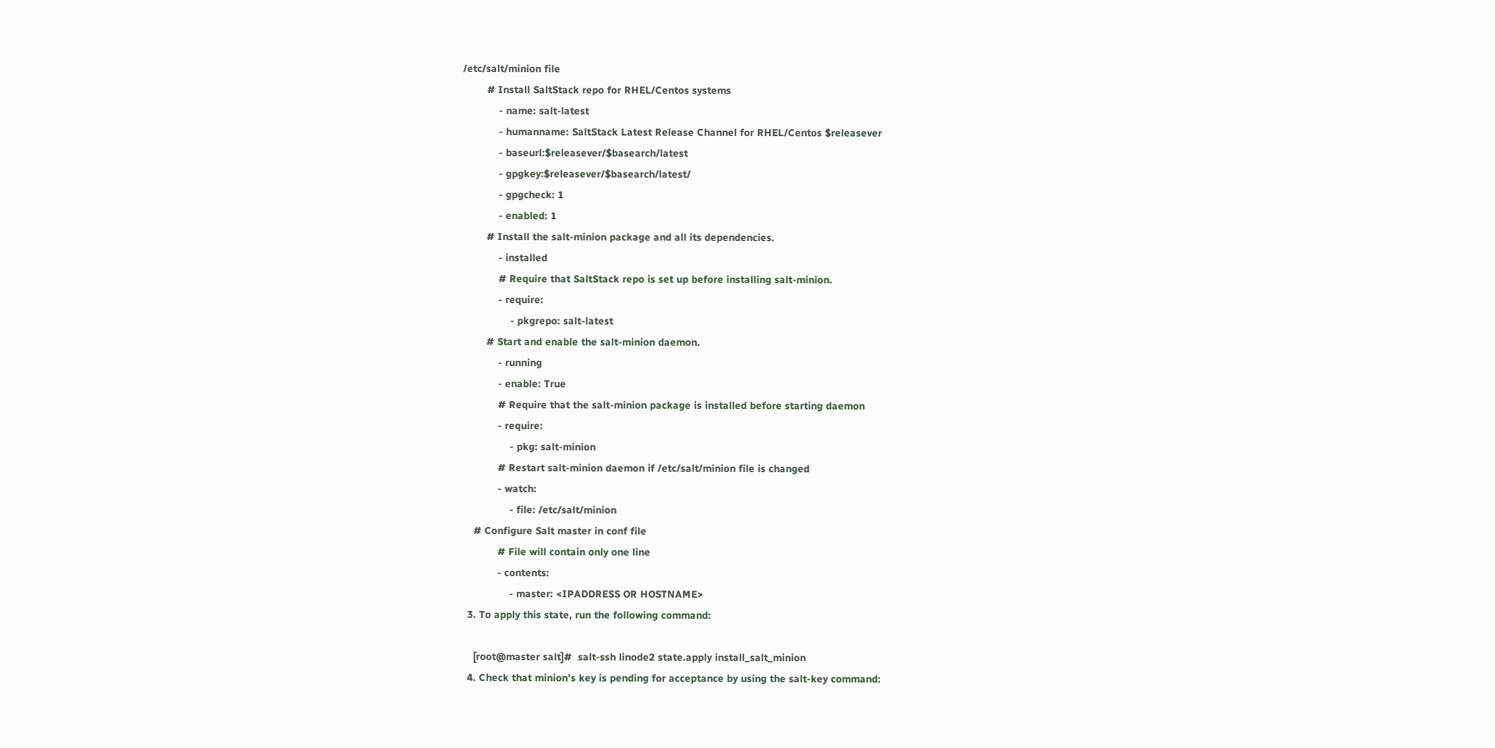/etc/salt/minion file
        # Install SaltStack repo for RHEL/Centos systems
            - name: salt-latest
            - humanname: SaltStack Latest Release Channel for RHEL/Centos $releasever
            - baseurl:$releasever/$basearch/latest
            - gpgkey:$releasever/$basearch/latest/
            - gpgcheck: 1
            - enabled: 1
        # Install the salt-minion package and all its dependencies.
            - installed
            # Require that SaltStack repo is set up before installing salt-minion.
            - require:
                - pkgrepo: salt-latest
        # Start and enable the salt-minion daemon.
            - running
            - enable: True
            # Require that the salt-minion package is installed before starting daemon
            - require:
                - pkg: salt-minion
            # Restart salt-minion daemon if /etc/salt/minion file is changed
            - watch:
                - file: /etc/salt/minion
    # Configure Salt master in conf file
            # File will contain only one line
            - contents:
                - master: <IPADDRESS OR HOSTNAME>
  3. To apply this state, run the following command:

    [root@master salt]#  salt-ssh linode2 state.apply install_salt_minion
  4. Check that minion’s key is pending for acceptance by using the salt-key command: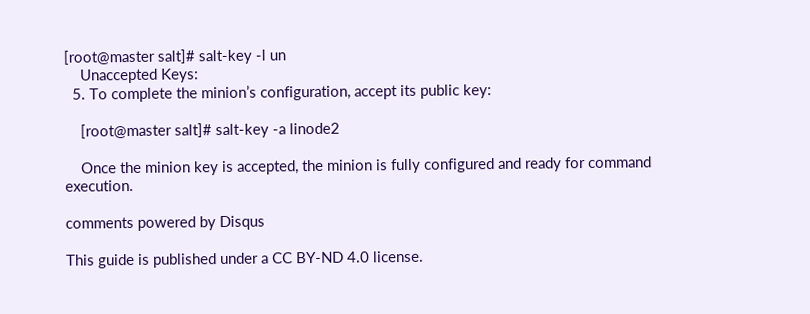[root@master salt]# salt-key -l un
    Unaccepted Keys:
  5. To complete the minion’s configuration, accept its public key:

    [root@master salt]# salt-key -a linode2

    Once the minion key is accepted, the minion is fully configured and ready for command execution.

comments powered by Disqus

This guide is published under a CC BY-ND 4.0 license.